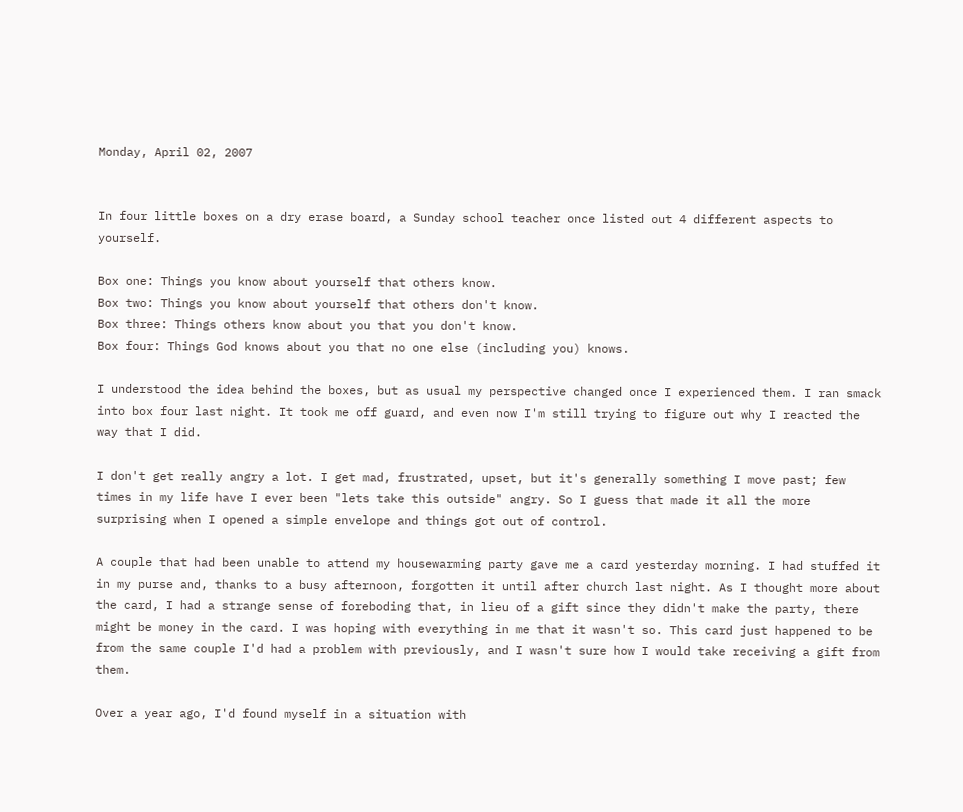Monday, April 02, 2007


In four little boxes on a dry erase board, a Sunday school teacher once listed out 4 different aspects to yourself.

Box one: Things you know about yourself that others know.
Box two: Things you know about yourself that others don't know.
Box three: Things others know about you that you don't know.
Box four: Things God knows about you that no one else (including you) knows.

I understood the idea behind the boxes, but as usual my perspective changed once I experienced them. I ran smack into box four last night. It took me off guard, and even now I'm still trying to figure out why I reacted the way that I did.

I don't get really angry a lot. I get mad, frustrated, upset, but it's generally something I move past; few times in my life have I ever been "lets take this outside" angry. So I guess that made it all the more surprising when I opened a simple envelope and things got out of control.

A couple that had been unable to attend my housewarming party gave me a card yesterday morning. I had stuffed it in my purse and, thanks to a busy afternoon, forgotten it until after church last night. As I thought more about the card, I had a strange sense of foreboding that, in lieu of a gift since they didn't make the party, there might be money in the card. I was hoping with everything in me that it wasn't so. This card just happened to be from the same couple I'd had a problem with previously, and I wasn't sure how I would take receiving a gift from them.

Over a year ago, I'd found myself in a situation with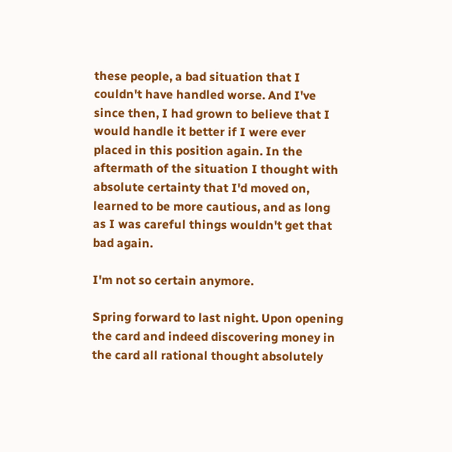these people, a bad situation that I couldn't have handled worse. And I've since then, I had grown to believe that I would handle it better if I were ever placed in this position again. In the aftermath of the situation I thought with absolute certainty that I'd moved on, learned to be more cautious, and as long as I was careful things wouldn't get that bad again.

I'm not so certain anymore.

Spring forward to last night. Upon opening the card and indeed discovering money in the card all rational thought absolutely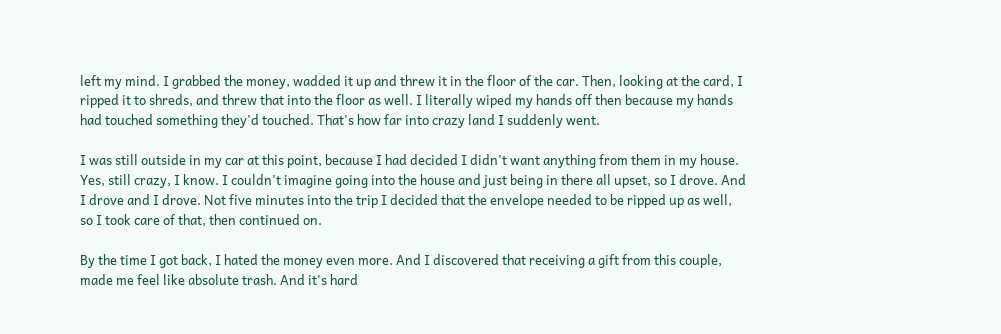left my mind. I grabbed the money, wadded it up and threw it in the floor of the car. Then, looking at the card, I ripped it to shreds, and threw that into the floor as well. I literally wiped my hands off then because my hands had touched something they'd touched. That's how far into crazy land I suddenly went.

I was still outside in my car at this point, because I had decided I didn't want anything from them in my house. Yes, still crazy, I know. I couldn't imagine going into the house and just being in there all upset, so I drove. And I drove and I drove. Not five minutes into the trip I decided that the envelope needed to be ripped up as well, so I took care of that, then continued on.

By the time I got back, I hated the money even more. And I discovered that receiving a gift from this couple, made me feel like absolute trash. And it's hard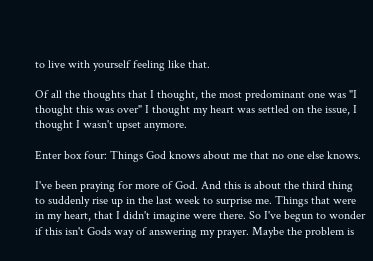to live with yourself feeling like that.

Of all the thoughts that I thought, the most predominant one was "I thought this was over" I thought my heart was settled on the issue, I thought I wasn't upset anymore.

Enter box four: Things God knows about me that no one else knows.

I've been praying for more of God. And this is about the third thing to suddenly rise up in the last week to surprise me. Things that were in my heart, that I didn't imagine were there. So I've begun to wonder if this isn't Gods way of answering my prayer. Maybe the problem is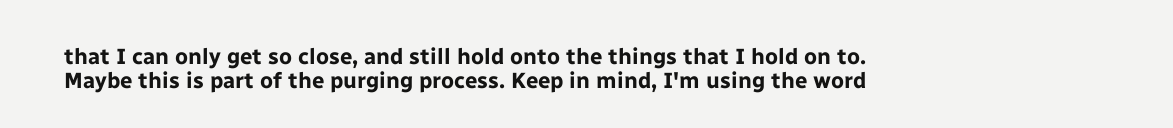that I can only get so close, and still hold onto the things that I hold on to. Maybe this is part of the purging process. Keep in mind, I'm using the word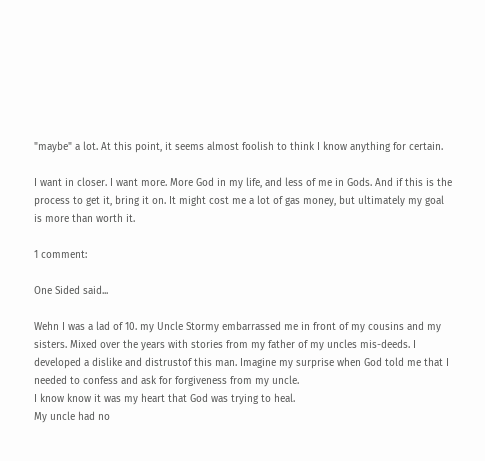"maybe" a lot. At this point, it seems almost foolish to think I know anything for certain.

I want in closer. I want more. More God in my life, and less of me in Gods. And if this is the process to get it, bring it on. It might cost me a lot of gas money, but ultimately my goal is more than worth it.

1 comment:

One Sided said...

Wehn I was a lad of 10. my Uncle Stormy embarrassed me in front of my cousins and my sisters. Mixed over the years with stories from my father of my uncles mis-deeds. I developed a dislike and distrustof this man. Imagine my surprise when God told me that I needed to confess and ask for forgiveness from my uncle.
I know know it was my heart that God was trying to heal.
My uncle had no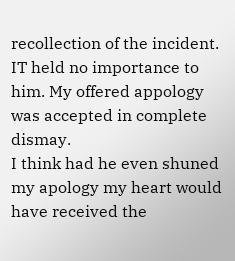recollection of the incident. IT held no importance to him. My offered appology was accepted in complete dismay.
I think had he even shuned my apology my heart would have received the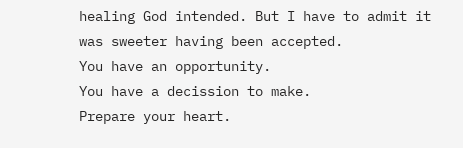healing God intended. But I have to admit it was sweeter having been accepted.
You have an opportunity.
You have a decission to make.
Prepare your heart.